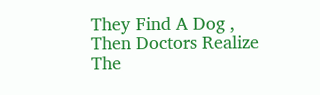They Find A Dog , Then Doctors Realize The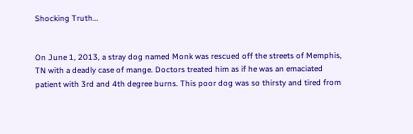Shocking Truth…


On June 1, 2013, a stray dog named Monk was rescued off the streets of Memphis, TN with a deadly case of mange. Doctors treated him as if he was an emaciated patient with 3rd and 4th degree burns. This poor dog was so thirsty and tired from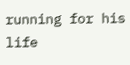running for his life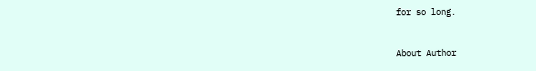for so long.


About Author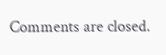Comments are closed.